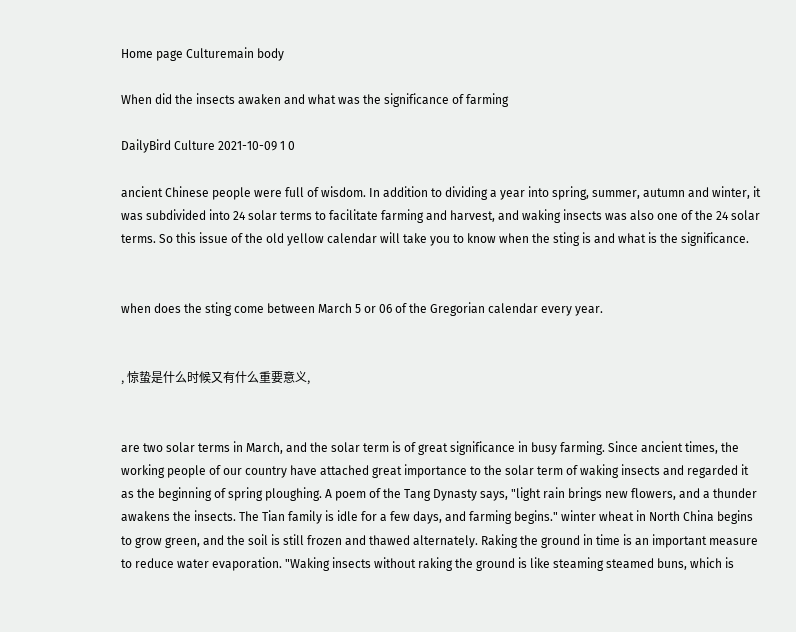Home page Culturemain body

When did the insects awaken and what was the significance of farming

DailyBird Culture 2021-10-09 1 0

ancient Chinese people were full of wisdom. In addition to dividing a year into spring, summer, autumn and winter, it was subdivided into 24 solar terms to facilitate farming and harvest, and waking insects was also one of the 24 solar terms. So this issue of the old yellow calendar will take you to know when the sting is and what is the significance.


when does the sting come between March 5 or 06 of the Gregorian calendar every year.


, 惊蛰是什么时候又有什么重要意义,


are two solar terms in March, and the solar term is of great significance in busy farming. Since ancient times, the working people of our country have attached great importance to the solar term of waking insects and regarded it as the beginning of spring ploughing. A poem of the Tang Dynasty says, "light rain brings new flowers, and a thunder awakens the insects. The Tian family is idle for a few days, and farming begins." winter wheat in North China begins to grow green, and the soil is still frozen and thawed alternately. Raking the ground in time is an important measure to reduce water evaporation. "Waking insects without raking the ground is like steaming steamed buns, which is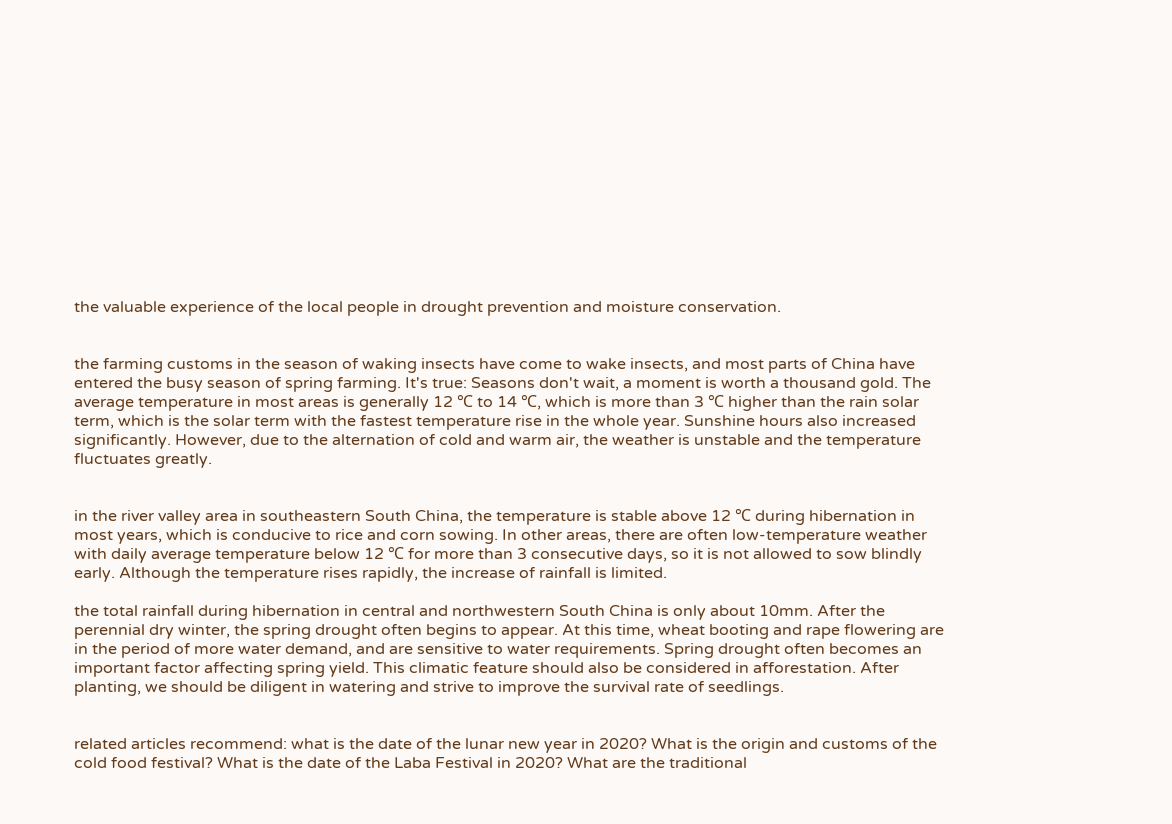the valuable experience of the local people in drought prevention and moisture conservation.


the farming customs in the season of waking insects have come to wake insects, and most parts of China have entered the busy season of spring farming. It's true: Seasons don't wait, a moment is worth a thousand gold. The average temperature in most areas is generally 12 ℃ to 14 ℃, which is more than 3 ℃ higher than the rain solar term, which is the solar term with the fastest temperature rise in the whole year. Sunshine hours also increased significantly. However, due to the alternation of cold and warm air, the weather is unstable and the temperature fluctuates greatly.


in the river valley area in southeastern South China, the temperature is stable above 12 ℃ during hibernation in most years, which is conducive to rice and corn sowing. In other areas, there are often low-temperature weather with daily average temperature below 12 ℃ for more than 3 consecutive days, so it is not allowed to sow blindly early. Although the temperature rises rapidly, the increase of rainfall is limited.

the total rainfall during hibernation in central and northwestern South China is only about 10mm. After the perennial dry winter, the spring drought often begins to appear. At this time, wheat booting and rape flowering are in the period of more water demand, and are sensitive to water requirements. Spring drought often becomes an important factor affecting spring yield. This climatic feature should also be considered in afforestation. After planting, we should be diligent in watering and strive to improve the survival rate of seedlings.


related articles recommend: what is the date of the lunar new year in 2020? What is the origin and customs of the cold food festival? What is the date of the Laba Festival in 2020? What are the traditional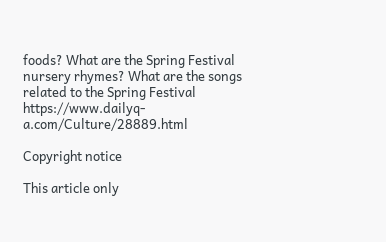foods? What are the Spring Festival nursery rhymes? What are the songs related to the Spring Festival https://www.dailyq-a.com/Culture/28889.html

Copyright notice

This article only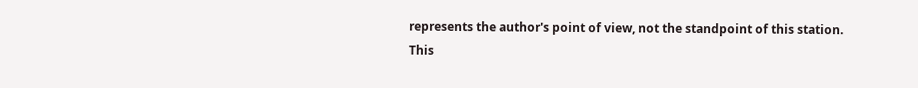represents the author's point of view, not the standpoint of this station.
This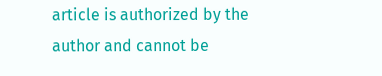article is authorized by the author and cannot be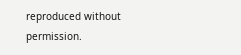reproduced without permission.